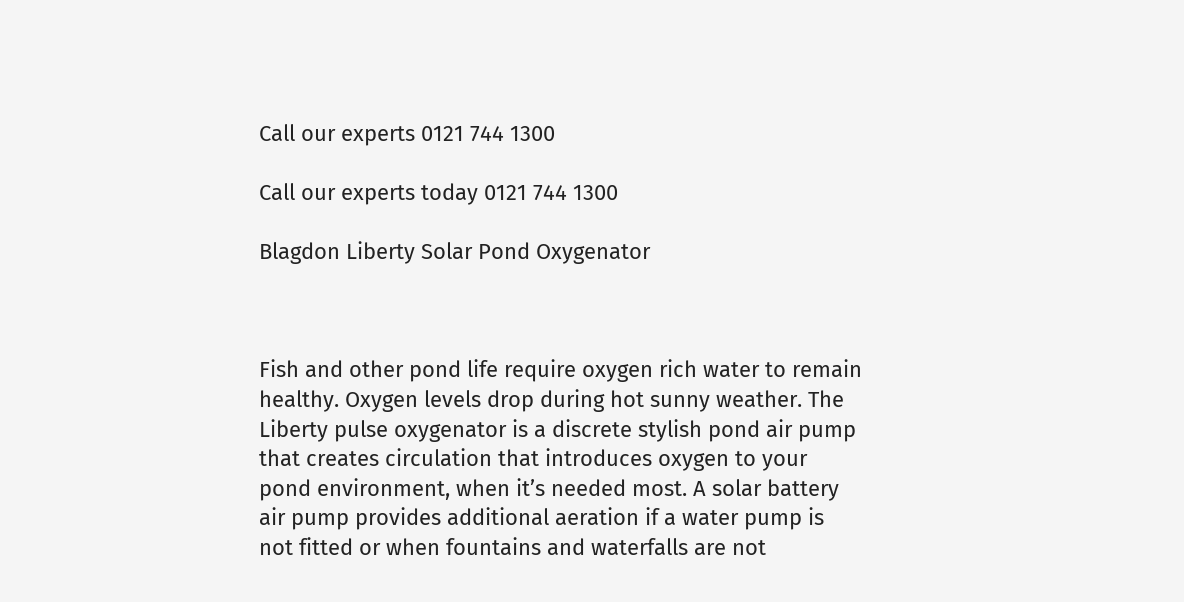Call our experts 0121 744 1300

Call our experts today 0121 744 1300

Blagdon Liberty Solar Pond Oxygenator



Fish and other pond life require oxygen rich water to remain healthy. Oxygen levels drop during hot sunny weather. The Liberty pulse oxygenator is a discrete stylish pond air pump that creates circulation that introduces oxygen to your pond environment, when it’s needed most. A solar battery air pump provides additional aeration if a water pump is not fitted or when fountains and waterfalls are not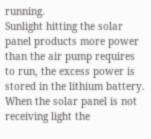running.
Sunlight hitting the solar panel products more power than the air pump requires to run, the excess power is stored in the lithium battery. When the solar panel is not receiving light the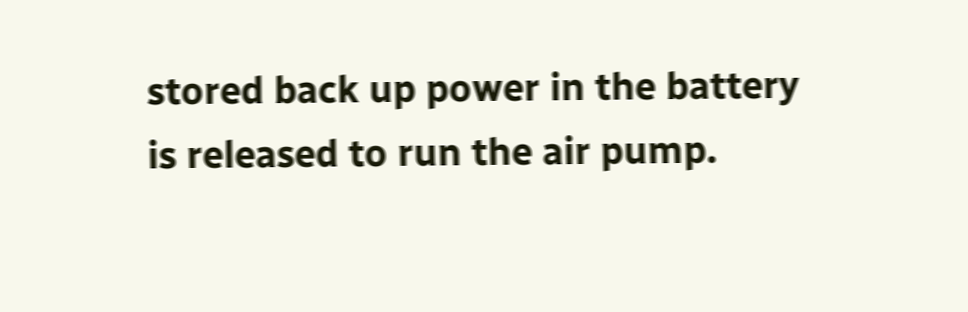stored back up power in the battery is released to run the air pump.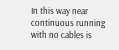In this way near continuous running with no cables is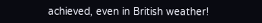achieved, even in British weather!